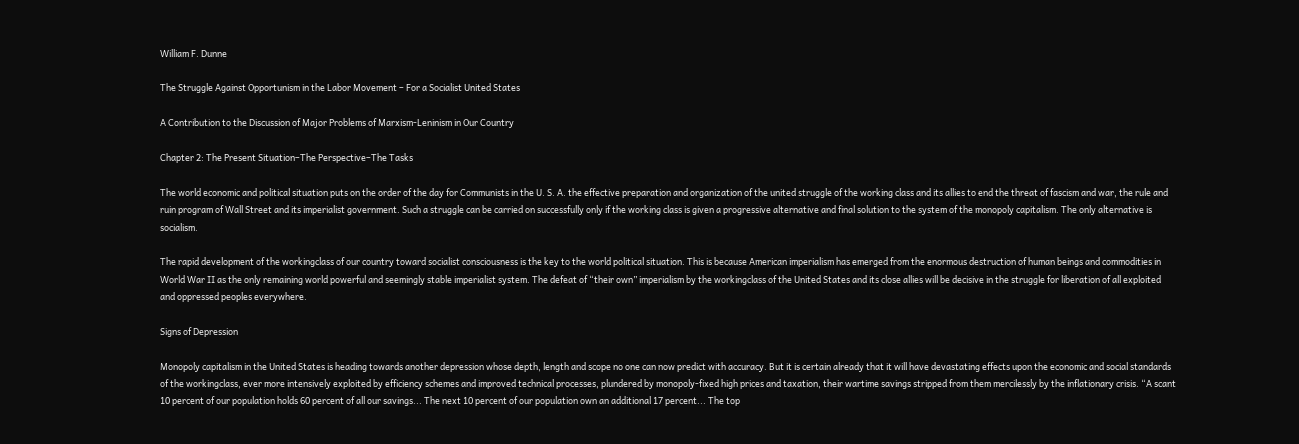William F. Dunne

The Struggle Against Opportunism in the Labor Movement – For a Socialist United States

A Contribution to the Discussion of Major Problems of Marxism-Leninism in Our Country

Chapter 2: The Present Situation–The Perspective–The Tasks

The world economic and political situation puts on the order of the day for Communists in the U. S. A. the effective preparation and organization of the united struggle of the working class and its allies to end the threat of fascism and war, the rule and ruin program of Wall Street and its imperialist government. Such a struggle can be carried on successfully only if the working class is given a progressive alternative and final solution to the system of the monopoly capitalism. The only alternative is socialism.

The rapid development of the workingclass of our country toward socialist consciousness is the key to the world political situation. This is because American imperialism has emerged from the enormous destruction of human beings and commodities in World War II as the only remaining world powerful and seemingly stable imperialist system. The defeat of “their own” imperialism by the workingclass of the United States and its close allies will be decisive in the struggle for liberation of all exploited and oppressed peoples everywhere.

Signs of Depression

Monopoly capitalism in the United States is heading towards another depression whose depth, length and scope no one can now predict with accuracy. But it is certain already that it will have devastating effects upon the economic and social standards of the workingclass, ever more intensively exploited by efficiency schemes and improved technical processes, plundered by monopoly-fixed high prices and taxation, their wartime savings stripped from them mercilessly by the inflationary crisis. “A scant 10 percent of our population holds 60 percent of all our savings... The next 10 percent of our population own an additional 17 percent... The top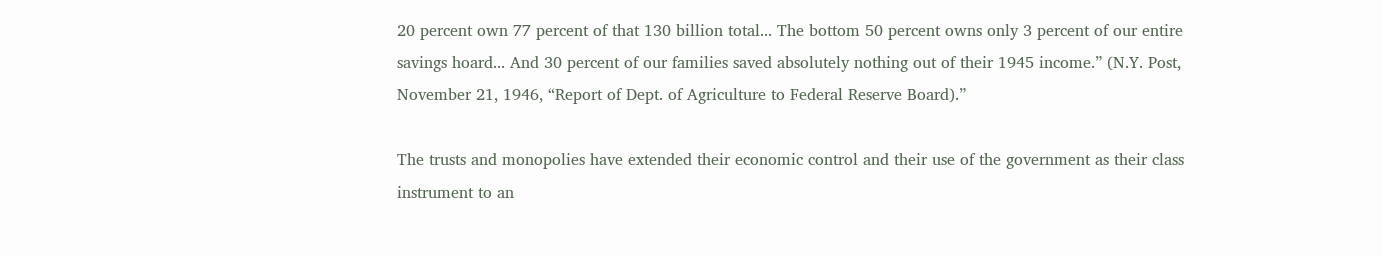20 percent own 77 percent of that 130 billion total... The bottom 50 percent owns only 3 percent of our entire savings hoard... And 30 percent of our families saved absolutely nothing out of their 1945 income.” (N.Y. Post, November 21, 1946, “Report of Dept. of Agriculture to Federal Reserve Board).”

The trusts and monopolies have extended their economic control and their use of the government as their class instrument to an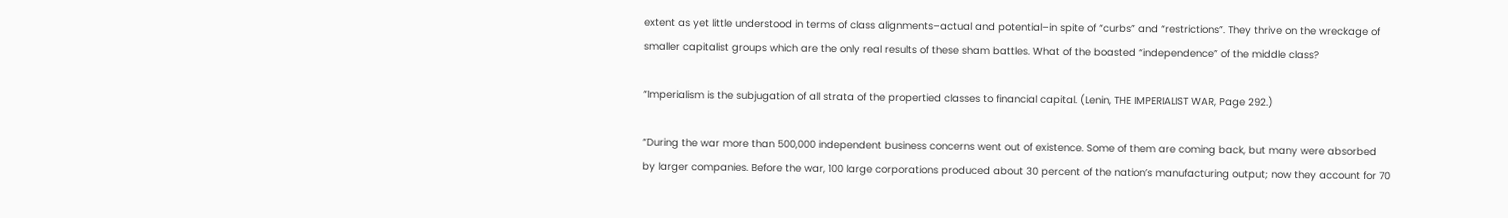extent as yet little understood in terms of class alignments–actual and potential–in spite of “curbs” and “restrictions”. They thrive on the wreckage of smaller capitalist groups which are the only real results of these sham battles. What of the boasted “independence” of the middle class?

“Imperialism is the subjugation of all strata of the propertied classes to financial capital. (Lenin, THE IMPERIALIST WAR, Page 292.)

“During the war more than 500,000 independent business concerns went out of existence. Some of them are coming back, but many were absorbed by larger companies. Before the war, 100 large corporations produced about 30 percent of the nation’s manufacturing output; now they account for 70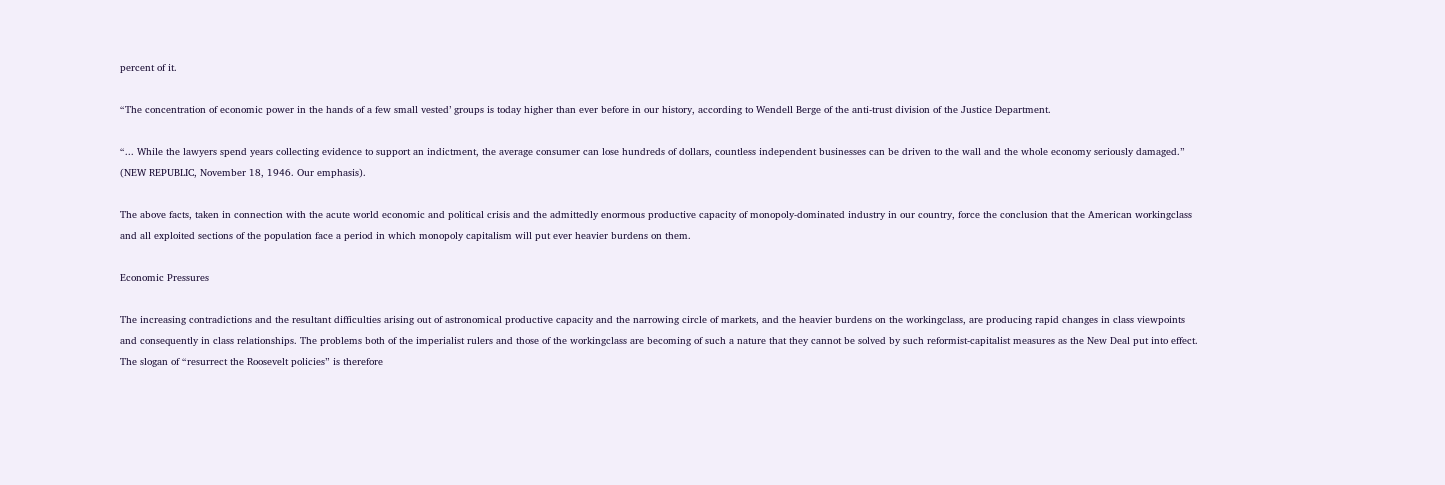percent of it.

“The concentration of economic power in the hands of a few small vested’ groups is today higher than ever before in our history, according to Wendell Berge of the anti-trust division of the Justice Department.

“... While the lawyers spend years collecting evidence to support an indictment, the average consumer can lose hundreds of dollars, countless independent businesses can be driven to the wall and the whole economy seriously damaged.” (NEW REPUBLIC, November 18, 1946. Our emphasis).

The above facts, taken in connection with the acute world economic and political crisis and the admittedly enormous productive capacity of monopoly-dominated industry in our country, force the conclusion that the American workingclass and all exploited sections of the population face a period in which monopoly capitalism will put ever heavier burdens on them.

Economic Pressures

The increasing contradictions and the resultant difficulties arising out of astronomical productive capacity and the narrowing circle of markets, and the heavier burdens on the workingclass, are producing rapid changes in class viewpoints and consequently in class relationships. The problems both of the imperialist rulers and those of the workingclass are becoming of such a nature that they cannot be solved by such reformist-capitalist measures as the New Deal put into effect. The slogan of “resurrect the Roosevelt policies” is therefore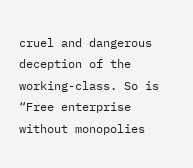cruel and dangerous deception of the working-class. So is “Free enterprise without monopolies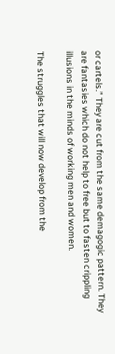or cartels.” They are cut from the same demagogic pattern. They are fantasies which do not help to free but to fasten crippling illusions in the minds of working men and women.

The struggles that will now develop from the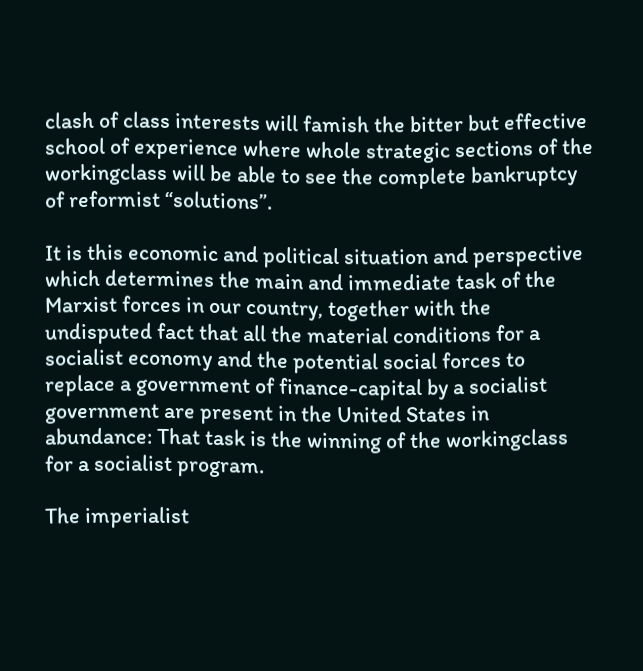clash of class interests will famish the bitter but effective school of experience where whole strategic sections of the workingclass will be able to see the complete bankruptcy of reformist “solutions”.

It is this economic and political situation and perspective which determines the main and immediate task of the Marxist forces in our country, together with the undisputed fact that all the material conditions for a socialist economy and the potential social forces to replace a government of finance-capital by a socialist government are present in the United States in abundance: That task is the winning of the workingclass for a socialist program.

The imperialist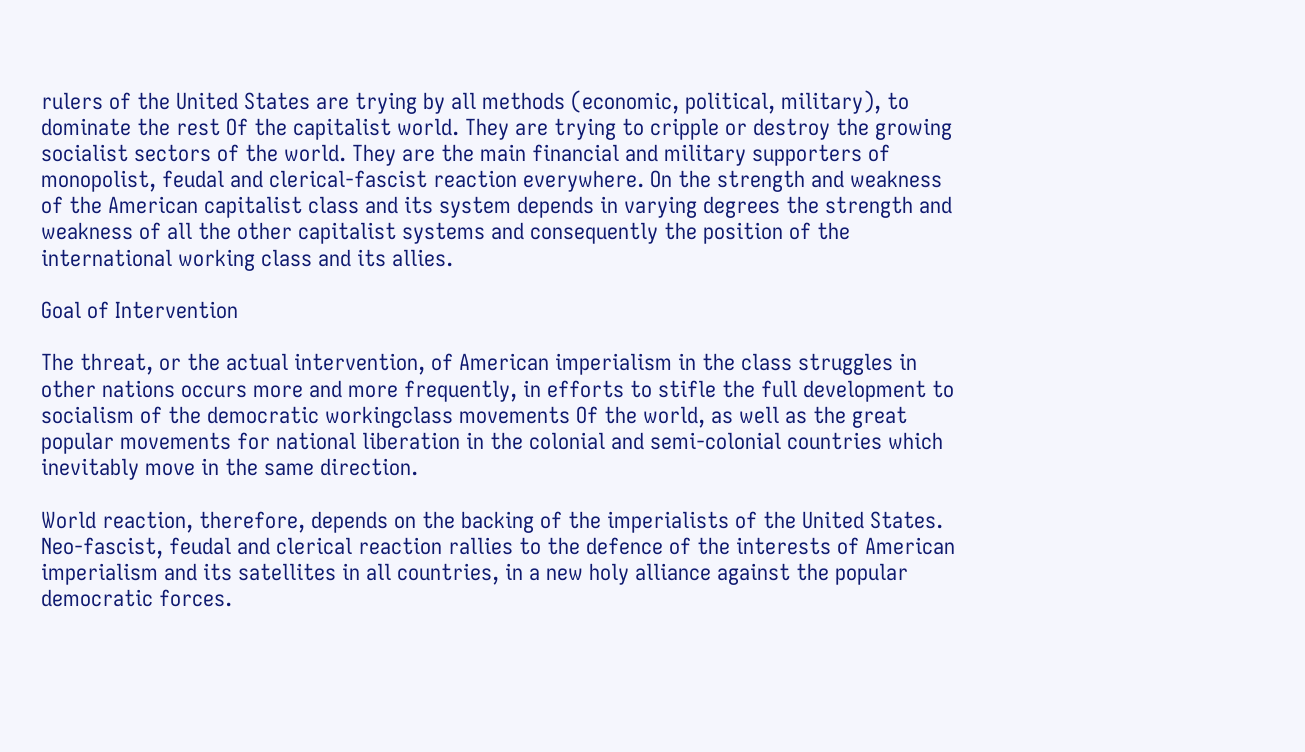rulers of the United States are trying by all methods (economic, political, military), to dominate the rest Of the capitalist world. They are trying to cripple or destroy the growing socialist sectors of the world. They are the main financial and military supporters of monopolist, feudal and clerical-fascist reaction everywhere. On the strength and weakness of the American capitalist class and its system depends in varying degrees the strength and weakness of all the other capitalist systems and consequently the position of the international working class and its allies.

Goal of Intervention

The threat, or the actual intervention, of American imperialism in the class struggles in other nations occurs more and more frequently, in efforts to stifle the full development to socialism of the democratic workingclass movements Of the world, as well as the great popular movements for national liberation in the colonial and semi-colonial countries which inevitably move in the same direction.

World reaction, therefore, depends on the backing of the imperialists of the United States. Neo-fascist, feudal and clerical reaction rallies to the defence of the interests of American imperialism and its satellites in all countries, in a new holy alliance against the popular democratic forces.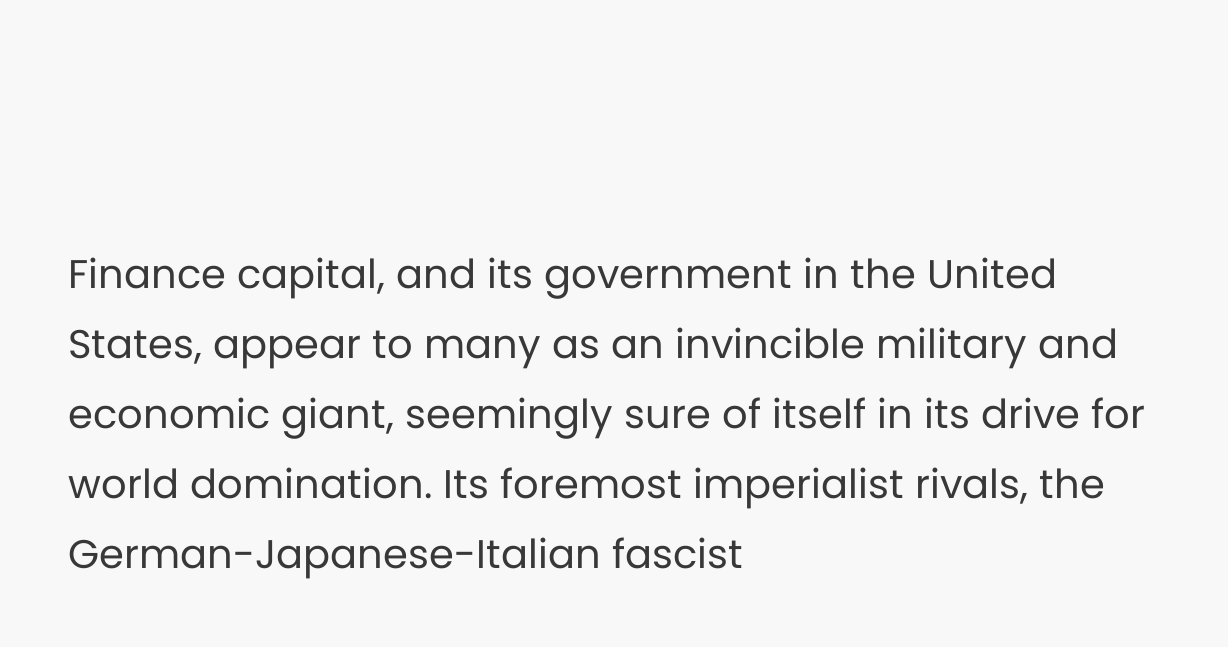Finance capital, and its government in the United States, appear to many as an invincible military and economic giant, seemingly sure of itself in its drive for world domination. Its foremost imperialist rivals, the German-Japanese-Italian fascist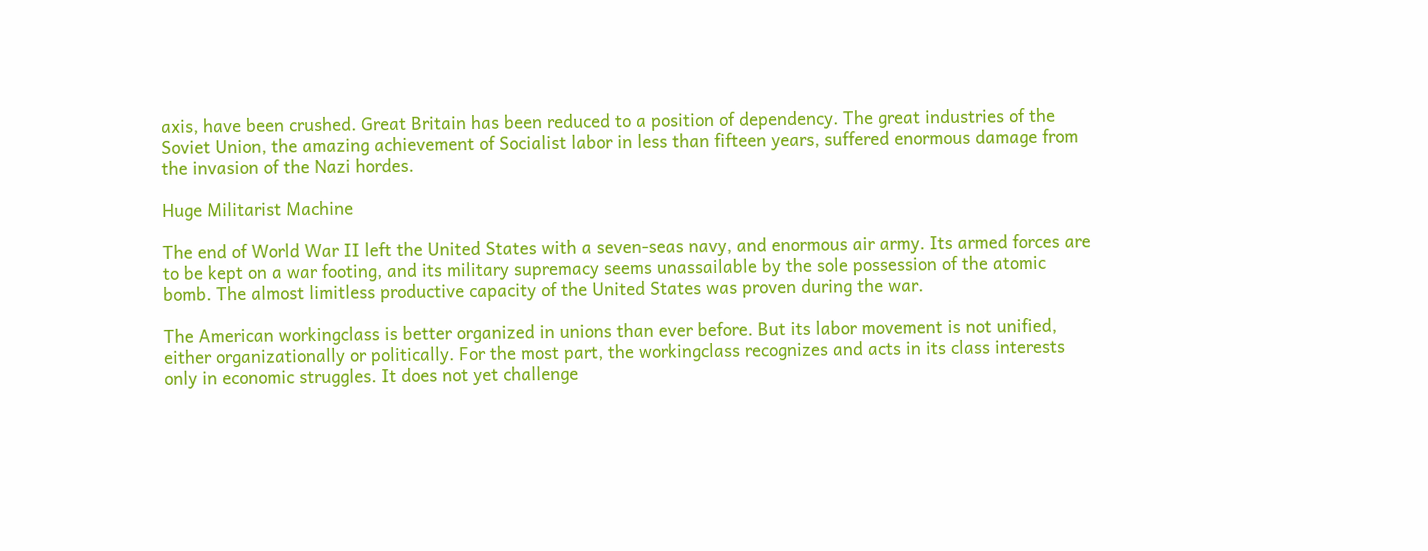axis, have been crushed. Great Britain has been reduced to a position of dependency. The great industries of the Soviet Union, the amazing achievement of Socialist labor in less than fifteen years, suffered enormous damage from the invasion of the Nazi hordes.

Huge Militarist Machine

The end of World War II left the United States with a seven-seas navy, and enormous air army. Its armed forces are to be kept on a war footing, and its military supremacy seems unassailable by the sole possession of the atomic bomb. The almost limitless productive capacity of the United States was proven during the war.

The American workingclass is better organized in unions than ever before. But its labor movement is not unified, either organizationally or politically. For the most part, the workingclass recognizes and acts in its class interests only in economic struggles. It does not yet challenge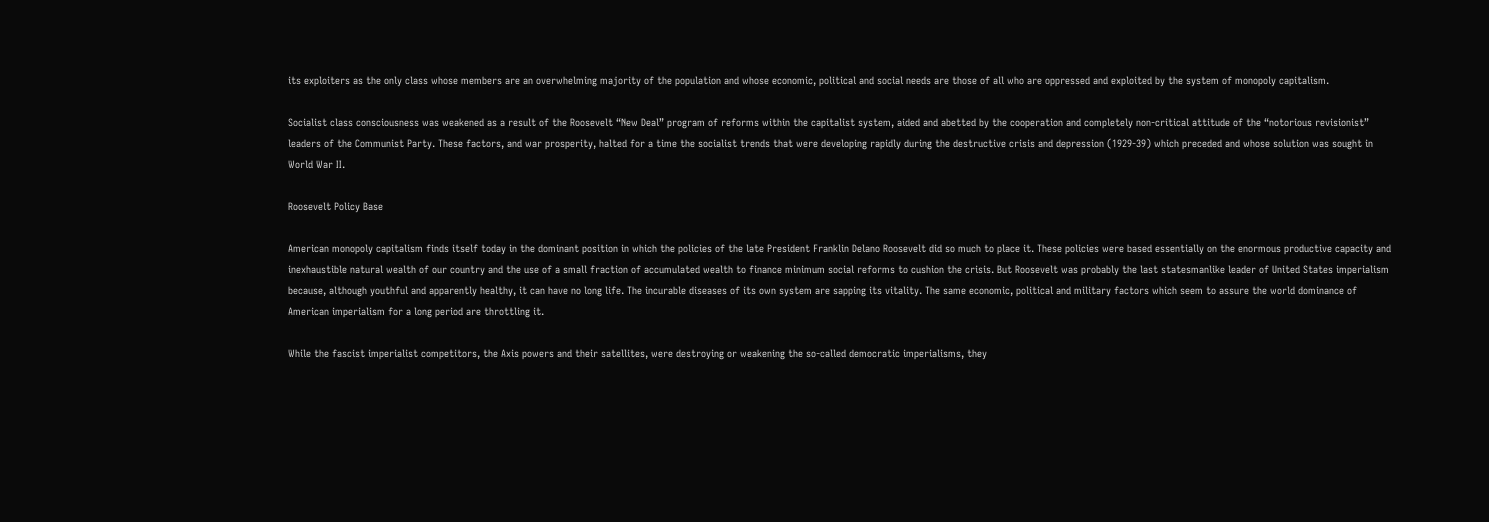its exploiters as the only class whose members are an overwhelming majority of the population and whose economic, political and social needs are those of all who are oppressed and exploited by the system of monopoly capitalism.

Socialist class consciousness was weakened as a result of the Roosevelt “New Deal” program of reforms within the capitalist system, aided and abetted by the cooperation and completely non-critical attitude of the “notorious revisionist” leaders of the Communist Party. These factors, and war prosperity, halted for a time the socialist trends that were developing rapidly during the destructive crisis and depression (1929-39) which preceded and whose solution was sought in World War II.

Roosevelt Policy Base

American monopoly capitalism finds itself today in the dominant position in which the policies of the late President Franklin Delano Roosevelt did so much to place it. These policies were based essentially on the enormous productive capacity and inexhaustible natural wealth of our country and the use of a small fraction of accumulated wealth to finance minimum social reforms to cushion the crisis. But Roosevelt was probably the last statesmanlike leader of United States imperialism because, although youthful and apparently healthy, it can have no long life. The incurable diseases of its own system are sapping its vitality. The same economic, political and military factors which seem to assure the world dominance of American imperialism for a long period are throttling it.

While the fascist imperialist competitors, the Axis powers and their satellites, were destroying or weakening the so-called democratic imperialisms, they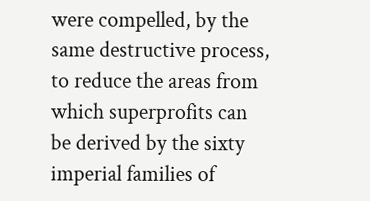were compelled, by the same destructive process, to reduce the areas from which superprofits can be derived by the sixty imperial families of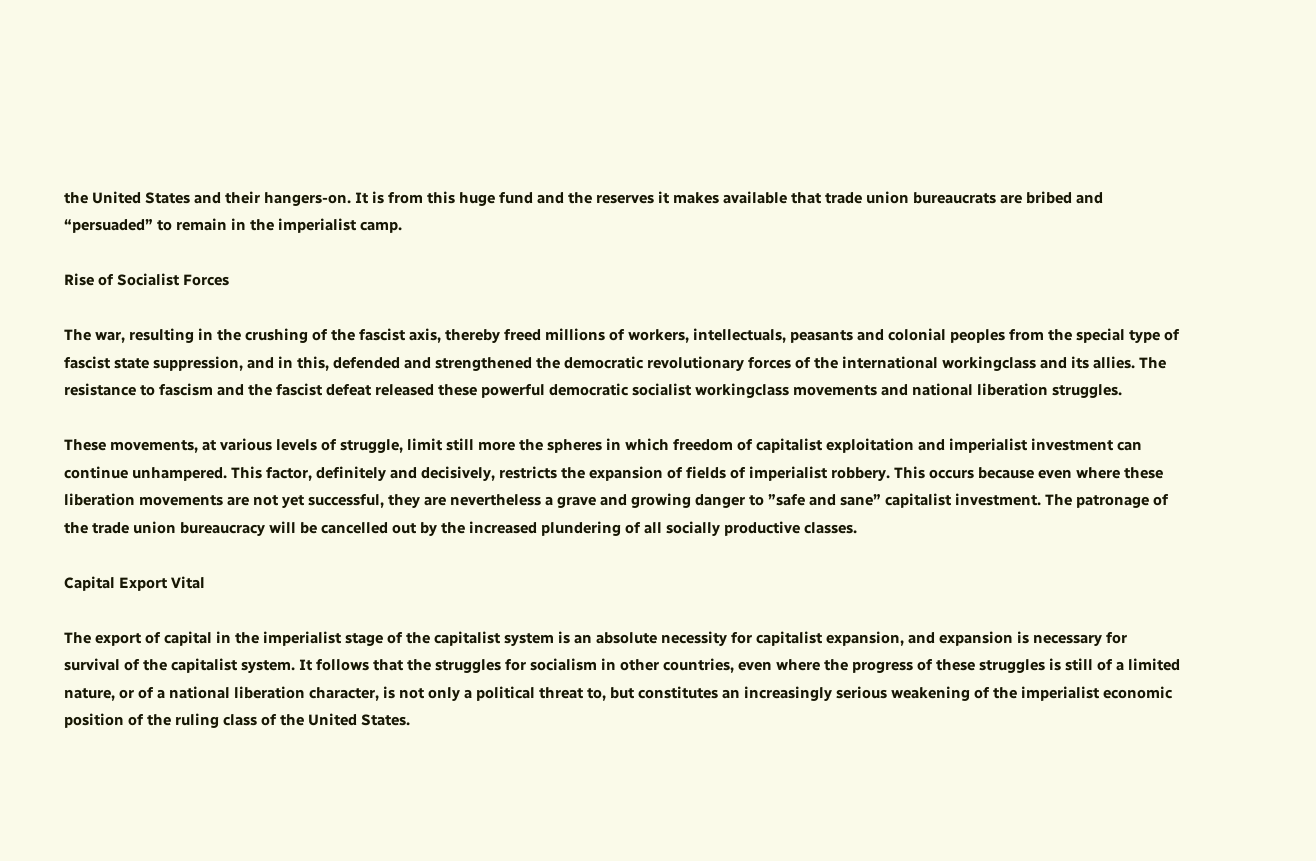the United States and their hangers-on. It is from this huge fund and the reserves it makes available that trade union bureaucrats are bribed and “persuaded” to remain in the imperialist camp.

Rise of Socialist Forces

The war, resulting in the crushing of the fascist axis, thereby freed millions of workers, intellectuals, peasants and colonial peoples from the special type of fascist state suppression, and in this, defended and strengthened the democratic revolutionary forces of the international workingclass and its allies. The resistance to fascism and the fascist defeat released these powerful democratic socialist workingclass movements and national liberation struggles.

These movements, at various levels of struggle, limit still more the spheres in which freedom of capitalist exploitation and imperialist investment can continue unhampered. This factor, definitely and decisively, restricts the expansion of fields of imperialist robbery. This occurs because even where these liberation movements are not yet successful, they are nevertheless a grave and growing danger to ”safe and sane” capitalist investment. The patronage of the trade union bureaucracy will be cancelled out by the increased plundering of all socially productive classes.

Capital Export Vital

The export of capital in the imperialist stage of the capitalist system is an absolute necessity for capitalist expansion, and expansion is necessary for survival of the capitalist system. It follows that the struggles for socialism in other countries, even where the progress of these struggles is still of a limited nature, or of a national liberation character, is not only a political threat to, but constitutes an increasingly serious weakening of the imperialist economic position of the ruling class of the United States.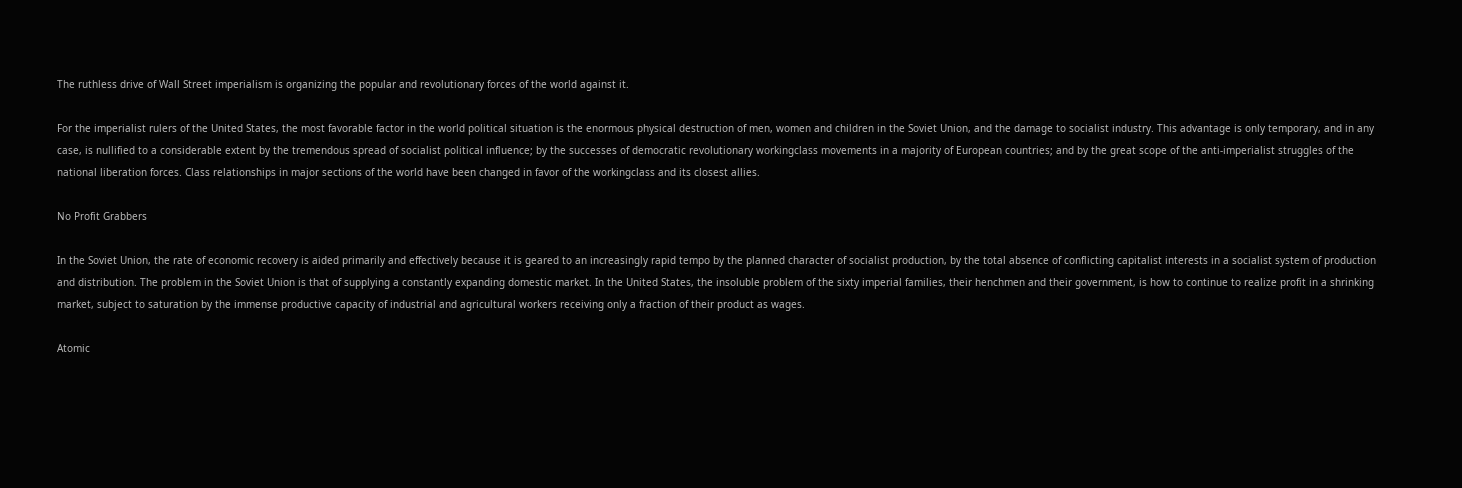The ruthless drive of Wall Street imperialism is organizing the popular and revolutionary forces of the world against it.

For the imperialist rulers of the United States, the most favorable factor in the world political situation is the enormous physical destruction of men, women and children in the Soviet Union, and the damage to socialist industry. This advantage is only temporary, and in any case, is nullified to a considerable extent by the tremendous spread of socialist political influence; by the successes of democratic revolutionary workingclass movements in a majority of European countries; and by the great scope of the anti-imperialist struggles of the national liberation forces. Class relationships in major sections of the world have been changed in favor of the workingclass and its closest allies.

No Profit Grabbers

In the Soviet Union, the rate of economic recovery is aided primarily and effectively because it is geared to an increasingly rapid tempo by the planned character of socialist production, by the total absence of conflicting capitalist interests in a socialist system of production and distribution. The problem in the Soviet Union is that of supplying a constantly expanding domestic market. In the United States, the insoluble problem of the sixty imperial families, their henchmen and their government, is how to continue to realize profit in a shrinking market, subject to saturation by the immense productive capacity of industrial and agricultural workers receiving only a fraction of their product as wages.

Atomic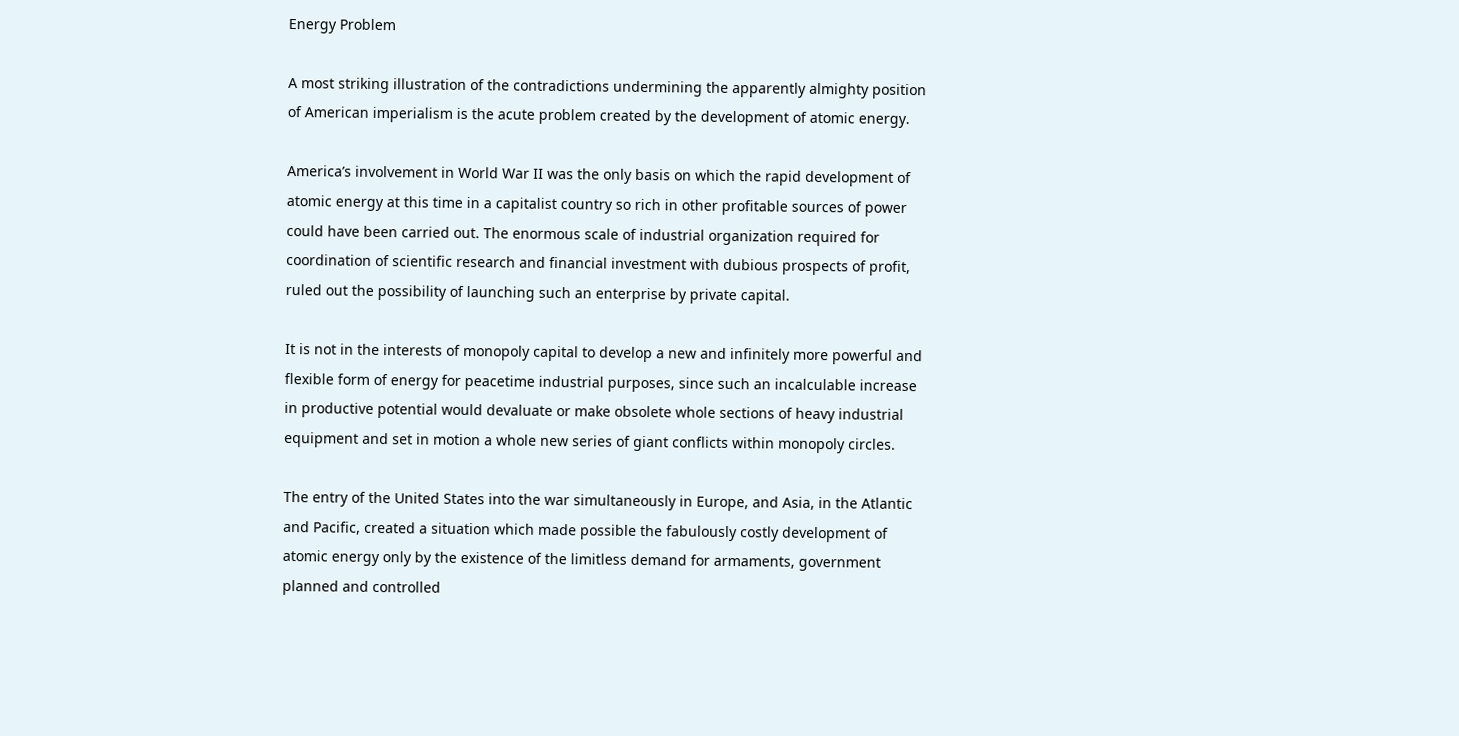Energy Problem

A most striking illustration of the contradictions undermining the apparently almighty position of American imperialism is the acute problem created by the development of atomic energy.

America’s involvement in World War II was the only basis on which the rapid development of atomic energy at this time in a capitalist country so rich in other profitable sources of power could have been carried out. The enormous scale of industrial organization required for coordination of scientific research and financial investment with dubious prospects of profit, ruled out the possibility of launching such an enterprise by private capital.

It is not in the interests of monopoly capital to develop a new and infinitely more powerful and flexible form of energy for peacetime industrial purposes, since such an incalculable increase in productive potential would devaluate or make obsolete whole sections of heavy industrial equipment and set in motion a whole new series of giant conflicts within monopoly circles.

The entry of the United States into the war simultaneously in Europe, and Asia, in the Atlantic and Pacific, created a situation which made possible the fabulously costly development of atomic energy only by the existence of the limitless demand for armaments, government planned and controlled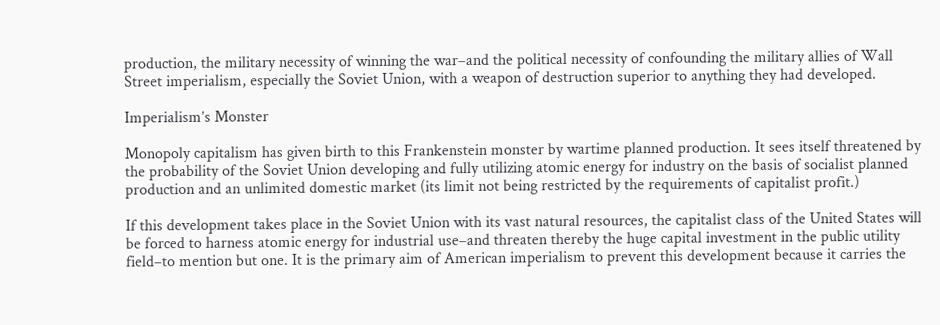production, the military necessity of winning the war–and the political necessity of confounding the military allies of Wall Street imperialism, especially the Soviet Union, with a weapon of destruction superior to anything they had developed.

Imperialism’s Monster

Monopoly capitalism has given birth to this Frankenstein monster by wartime planned production. It sees itself threatened by the probability of the Soviet Union developing and fully utilizing atomic energy for industry on the basis of socialist planned production and an unlimited domestic market (its limit not being restricted by the requirements of capitalist profit.)

If this development takes place in the Soviet Union with its vast natural resources, the capitalist class of the United States will be forced to harness atomic energy for industrial use–and threaten thereby the huge capital investment in the public utility field–to mention but one. It is the primary aim of American imperialism to prevent this development because it carries the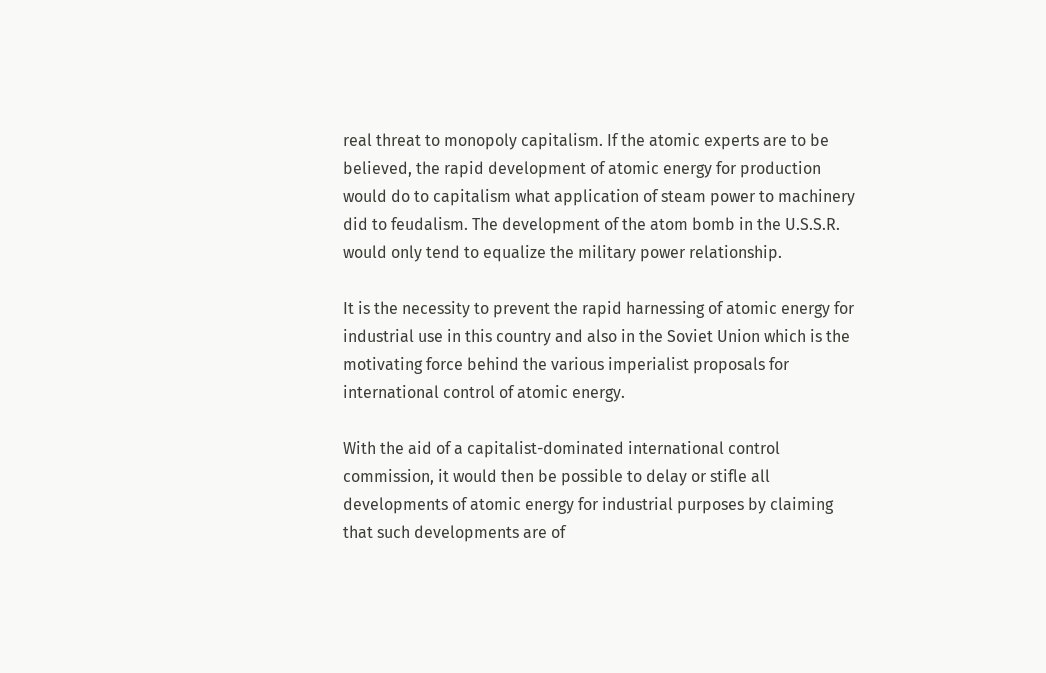real threat to monopoly capitalism. If the atomic experts are to be believed, the rapid development of atomic energy for production would do to capitalism what application of steam power to machinery did to feudalism. The development of the atom bomb in the U.S.S.R. would only tend to equalize the military power relationship.

It is the necessity to prevent the rapid harnessing of atomic energy for industrial use in this country and also in the Soviet Union which is the motivating force behind the various imperialist proposals for international control of atomic energy.

With the aid of a capitalist-dominated international control commission, it would then be possible to delay or stifle all developments of atomic energy for industrial purposes by claiming that such developments are of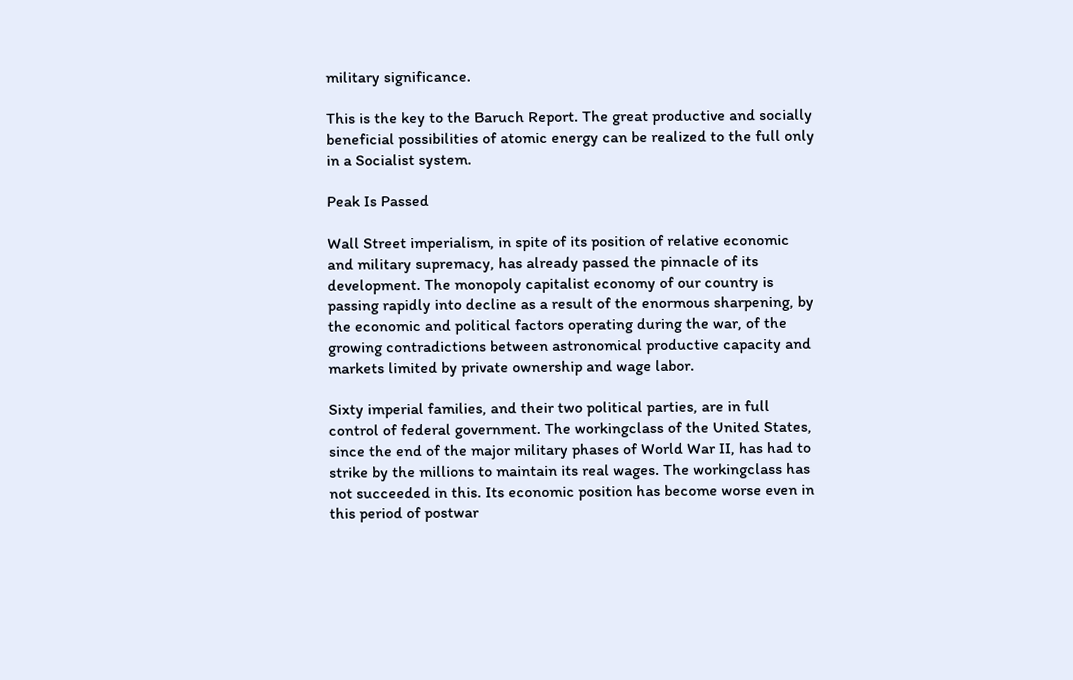military significance.

This is the key to the Baruch Report. The great productive and socially beneficial possibilities of atomic energy can be realized to the full only in a Socialist system.

Peak Is Passed

Wall Street imperialism, in spite of its position of relative economic and military supremacy, has already passed the pinnacle of its development. The monopoly capitalist economy of our country is passing rapidly into decline as a result of the enormous sharpening, by the economic and political factors operating during the war, of the growing contradictions between astronomical productive capacity and markets limited by private ownership and wage labor.

Sixty imperial families, and their two political parties, are in full control of federal government. The workingclass of the United States, since the end of the major military phases of World War II, has had to strike by the millions to maintain its real wages. The workingclass has not succeeded in this. Its economic position has become worse even in this period of postwar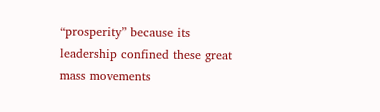“prosperity” because its leadership confined these great mass movements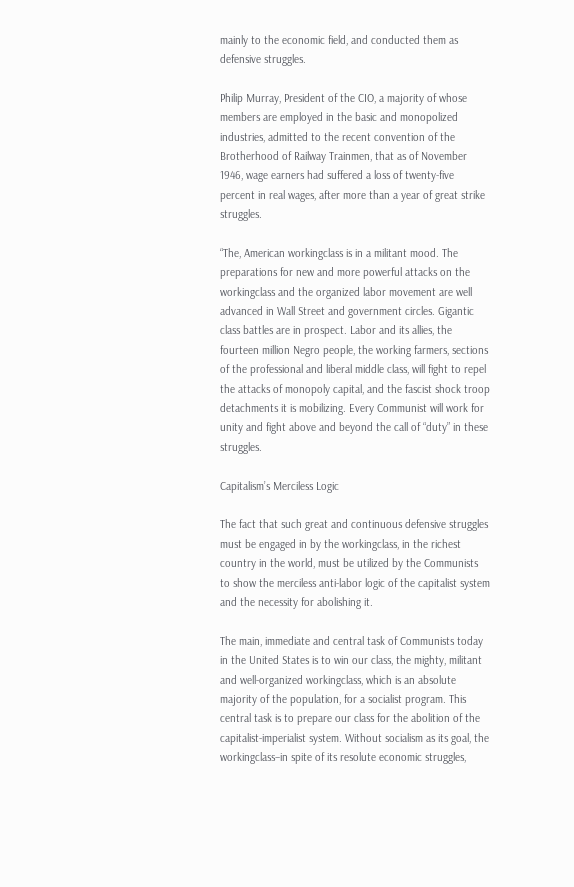mainly to the economic field, and conducted them as defensive struggles.

Philip Murray, President of the CIO, a majority of whose members are employed in the basic and monopolized industries, admitted to the recent convention of the Brotherhood of Railway Trainmen, that as of November 1946, wage earners had suffered a loss of twenty-five percent in real wages, after more than a year of great strike struggles.

“The, American workingclass is in a militant mood. The preparations for new and more powerful attacks on the workingclass and the organized labor movement are well advanced in Wall Street and government circles. Gigantic class battles are in prospect. Labor and its allies, the fourteen million Negro people, the working farmers, sections of the professional and liberal middle class, will fight to repel the attacks of monopoly capital, and the fascist shock troop detachments it is mobilizing. Every Communist will work for unity and fight above and beyond the call of “duty” in these struggles.

Capitalism’s Merciless Logic

The fact that such great and continuous defensive struggles must be engaged in by the workingclass, in the richest country in the world, must be utilized by the Communists to show the merciless anti-labor logic of the capitalist system and the necessity for abolishing it.

The main, immediate and central task of Communists today in the United States is to win our class, the mighty, militant and well-organized workingclass, which is an absolute majority of the population, for a socialist program. This central task is to prepare our class for the abolition of the capitalist-imperialist system. Without socialism as its goal, the workingclass–in spite of its resolute economic struggles,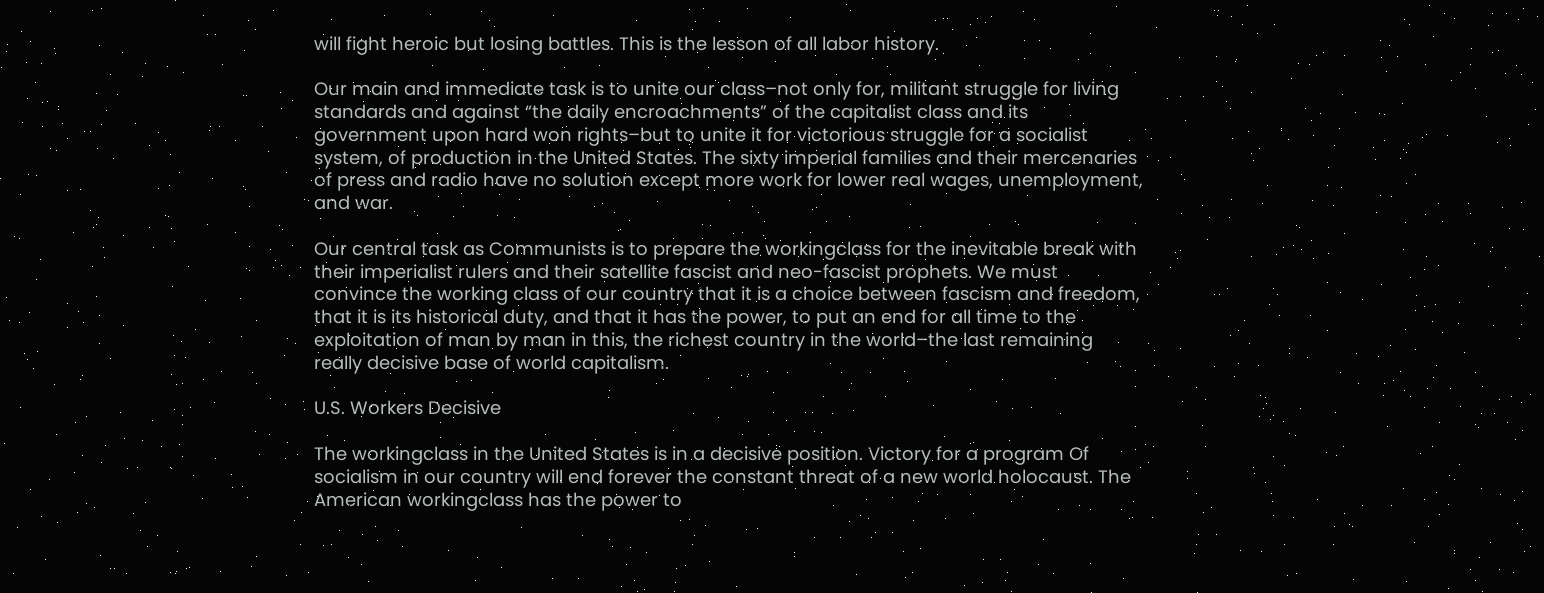will fight heroic but losing battles. This is the lesson of all labor history.

Our main and immediate task is to unite our class–not only for, militant struggle for living standards and against “the daily encroachments” of the capitalist class and its government upon hard won rights–but to unite it for victorious struggle for a socialist system, of production in the United States. The sixty imperial families and their mercenaries of press and radio have no solution except more work for lower real wages, unemployment, and war.

Our central task as Communists is to prepare the workingclass for the inevitable break with their imperialist rulers and their satellite fascist and neo-fascist prophets. We must convince the working class of our country that it is a choice between fascism and freedom, that it is its historical duty, and that it has the power, to put an end for all time to the exploitation of man by man in this, the richest country in the world–the last remaining really decisive base of world capitalism.

U.S. Workers Decisive

The workingclass in the United States is in a decisive position. Victory for a program Of socialism in our country will end forever the constant threat of a new world holocaust. The American workingclass has the power to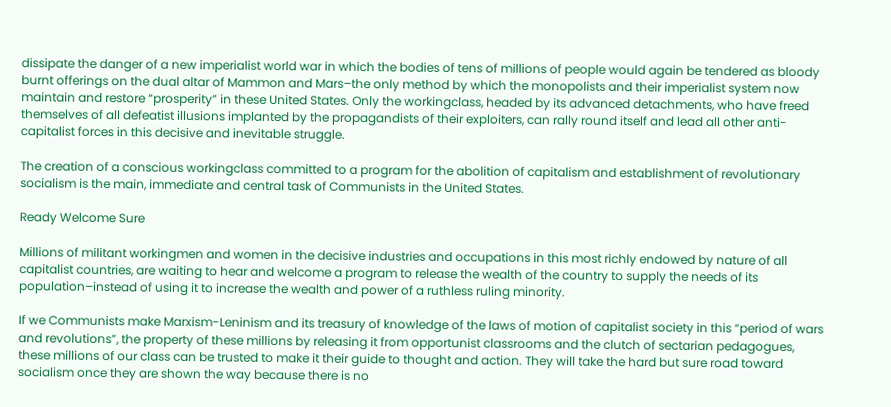dissipate the danger of a new imperialist world war in which the bodies of tens of millions of people would again be tendered as bloody burnt offerings on the dual altar of Mammon and Mars–the only method by which the monopolists and their imperialist system now maintain and restore “prosperity” in these United States. Only the workingclass, headed by its advanced detachments, who have freed themselves of all defeatist illusions implanted by the propagandists of their exploiters, can rally round itself and lead all other anti-capitalist forces in this decisive and inevitable struggle.

The creation of a conscious workingclass committed to a program for the abolition of capitalism and establishment of revolutionary socialism is the main, immediate and central task of Communists in the United States.

Ready Welcome Sure

Millions of militant workingmen and women in the decisive industries and occupations in this most richly endowed by nature of all capitalist countries, are waiting to hear and welcome a program to release the wealth of the country to supply the needs of its population–instead of using it to increase the wealth and power of a ruthless ruling minority.

If we Communists make Marxism-Leninism and its treasury of knowledge of the laws of motion of capitalist society in this “period of wars and revolutions”, the property of these millions by releasing it from opportunist classrooms and the clutch of sectarian pedagogues, these millions of our class can be trusted to make it their guide to thought and action. They will take the hard but sure road toward socialism once they are shown the way because there is no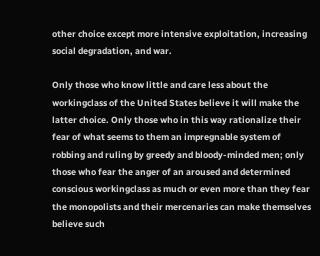other choice except more intensive exploitation, increasing social degradation, and war.

Only those who know little and care less about the workingclass of the United States believe it will make the latter choice. Only those who in this way rationalize their fear of what seems to them an impregnable system of robbing and ruling by greedy and bloody-minded men; only those who fear the anger of an aroused and determined conscious workingclass as much or even more than they fear the monopolists and their mercenaries can make themselves believe such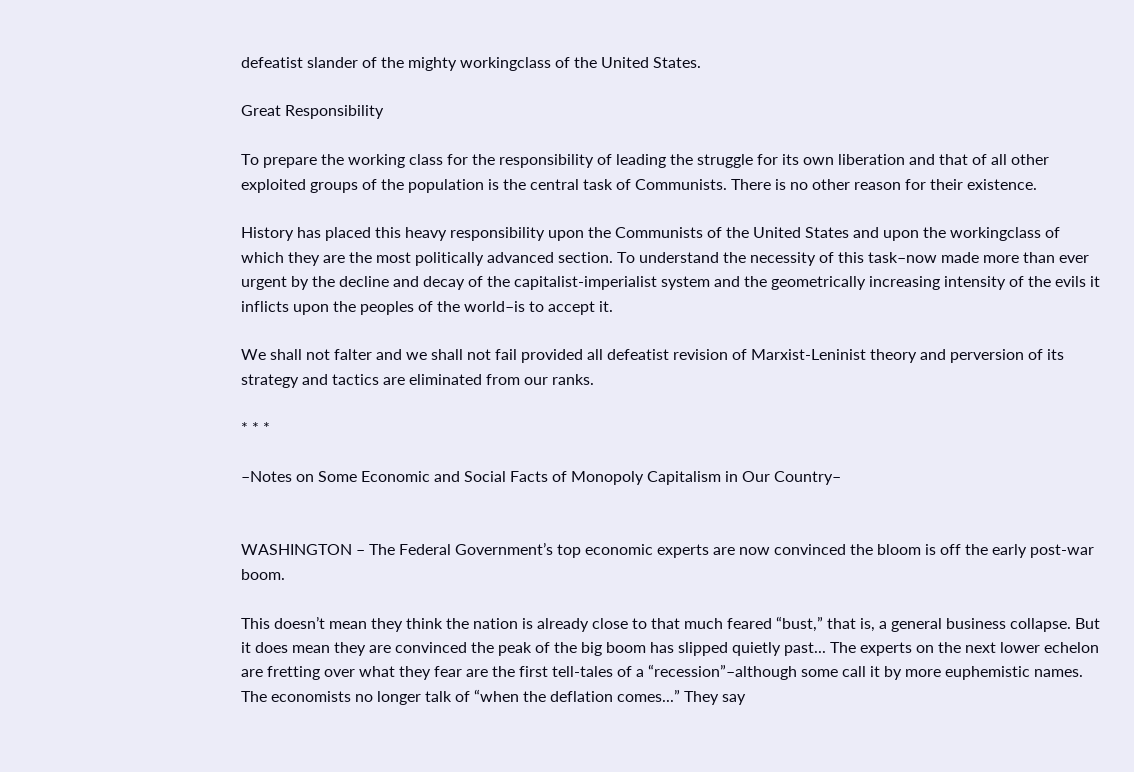defeatist slander of the mighty workingclass of the United States.

Great Responsibility

To prepare the working class for the responsibility of leading the struggle for its own liberation and that of all other exploited groups of the population is the central task of Communists. There is no other reason for their existence.

History has placed this heavy responsibility upon the Communists of the United States and upon the workingclass of which they are the most politically advanced section. To understand the necessity of this task–now made more than ever urgent by the decline and decay of the capitalist-imperialist system and the geometrically increasing intensity of the evils it inflicts upon the peoples of the world–is to accept it.

We shall not falter and we shall not fail provided all defeatist revision of Marxist-Leninist theory and perversion of its strategy and tactics are eliminated from our ranks.

* * *

–Notes on Some Economic and Social Facts of Monopoly Capitalism in Our Country–


WASHINGTON – The Federal Government’s top economic experts are now convinced the bloom is off the early post-war boom.

This doesn’t mean they think the nation is already close to that much feared “bust,” that is, a general business collapse. But it does mean they are convinced the peak of the big boom has slipped quietly past... The experts on the next lower echelon are fretting over what they fear are the first tell-tales of a “recession”–although some call it by more euphemistic names. The economists no longer talk of “when the deflation comes...” They say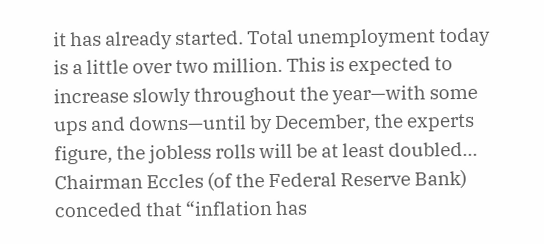it has already started. Total unemployment today is a little over two million. This is expected to increase slowly throughout the year—with some ups and downs—until by December, the experts figure, the jobless rolls will be at least doubled... Chairman Eccles (of the Federal Reserve Bank) conceded that “inflation has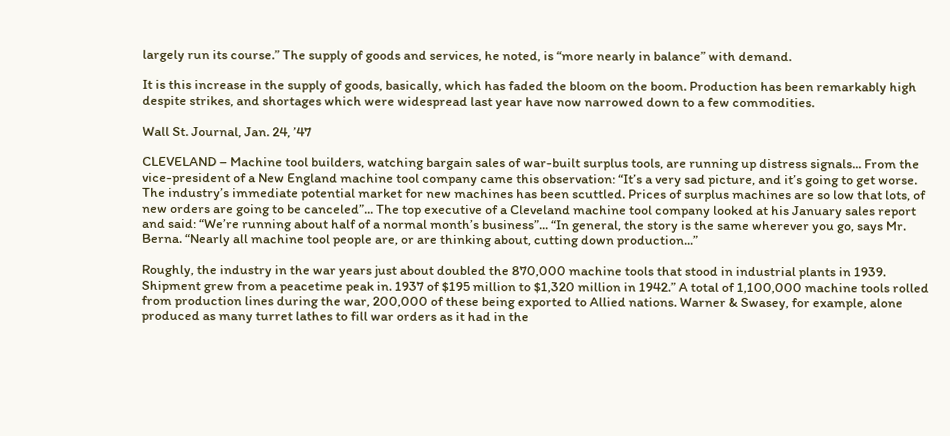largely run its course.” The supply of goods and services, he noted, is “more nearly in balance” with demand.

It is this increase in the supply of goods, basically, which has faded the bloom on the boom. Production has been remarkably high despite strikes, and shortages which were widespread last year have now narrowed down to a few commodities.

Wall St. Journal, Jan. 24, ’47

CLEVELAND – Machine tool builders, watching bargain sales of war-built surplus tools, are running up distress signals... From the vice-president of a New England machine tool company came this observation: “It’s a very sad picture, and it’s going to get worse. The industry’s immediate potential market for new machines has been scuttled. Prices of surplus machines are so low that lots, of new orders are going to be canceled”... The top executive of a Cleveland machine tool company looked at his January sales report and said: “We’re running about half of a normal month’s business”... “In general, the story is the same wherever you go, says Mr. Berna. “Nearly all machine tool people are, or are thinking about, cutting down production...”

Roughly, the industry in the war years just about doubled the 870,000 machine tools that stood in industrial plants in 1939. Shipment grew from a peacetime peak in. 1937 of $195 million to $1,320 million in 1942.” A total of 1,100,000 machine tools rolled from production lines during the war, 200,000 of these being exported to Allied nations. Warner & Swasey, for example, alone produced as many turret lathes to fill war orders as it had in the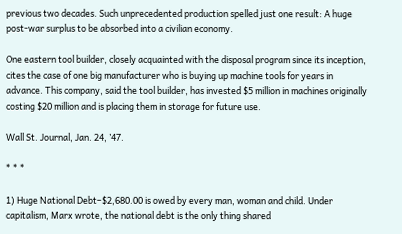previous two decades. Such unprecedented production spelled just one result: A huge post-war surplus to be absorbed into a civilian economy.

One eastern tool builder, closely acquainted with the disposal program since its inception, cites the case of one big manufacturer who is buying up machine tools for years in advance. This company, said the tool builder, has invested $5 million in machines originally costing $20 million and is placing them in storage for future use.

Wall St. Journal, Jan. 24, ’47.

* * *

1) Huge National Debt–$2,680.00 is owed by every man, woman and child. Under capitalism, Marx wrote, the national debt is the only thing shared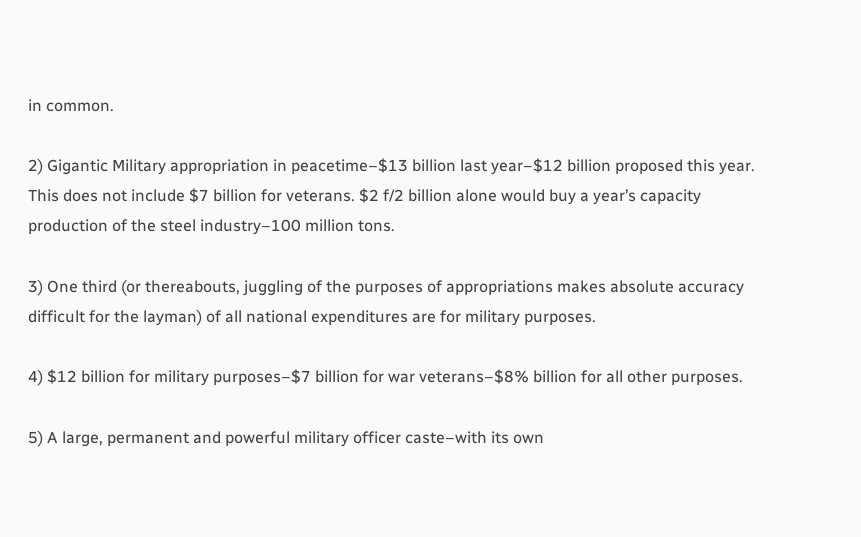in common.

2) Gigantic Military appropriation in peacetime–$13 billion last year–$12 billion proposed this year. This does not include $7 billion for veterans. $2 f/2 billion alone would buy a year’s capacity production of the steel industry–100 million tons.

3) One third (or thereabouts, juggling of the purposes of appropriations makes absolute accuracy difficult for the layman) of all national expenditures are for military purposes.

4) $12 billion for military purposes–$7 billion for war veterans–$8% billion for all other purposes.

5) A large, permanent and powerful military officer caste–with its own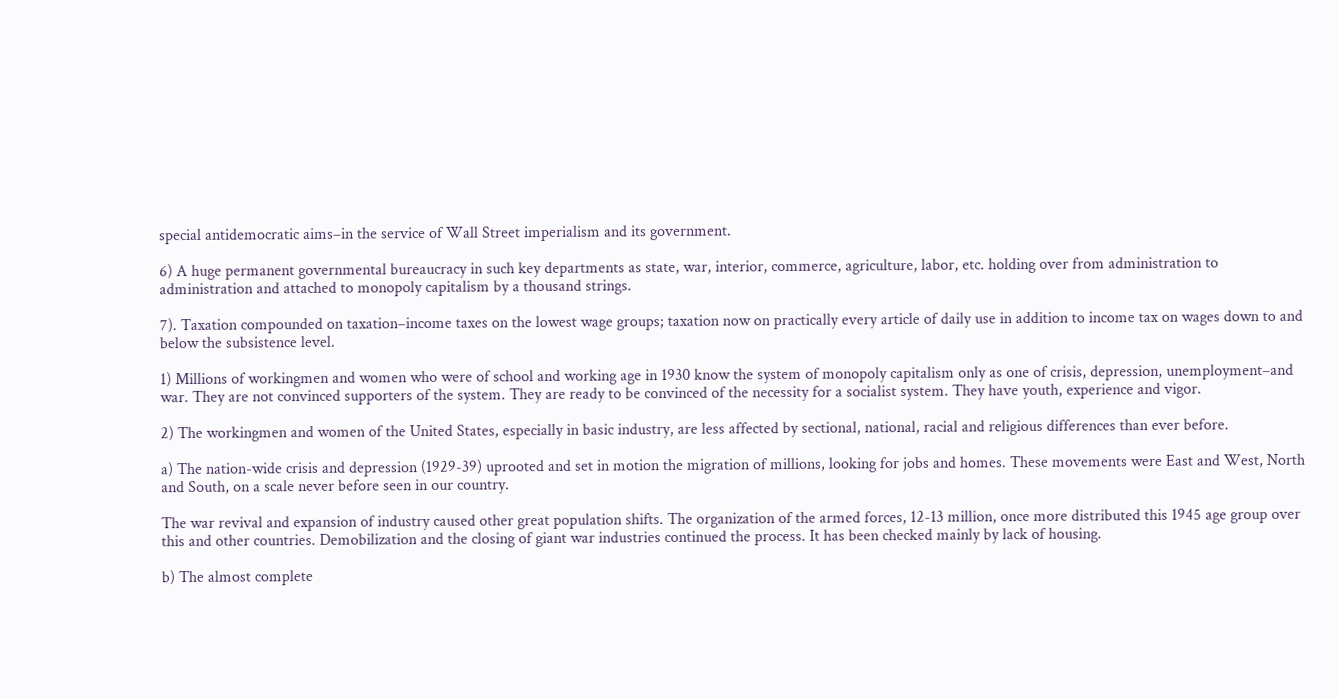special antidemocratic aims–in the service of Wall Street imperialism and its government.

6) A huge permanent governmental bureaucracy in such key departments as state, war, interior, commerce, agriculture, labor, etc. holding over from administration to administration and attached to monopoly capitalism by a thousand strings.

7). Taxation compounded on taxation–income taxes on the lowest wage groups; taxation now on practically every article of daily use in addition to income tax on wages down to and below the subsistence level.

1) Millions of workingmen and women who were of school and working age in 1930 know the system of monopoly capitalism only as one of crisis, depression, unemployment–and war. They are not convinced supporters of the system. They are ready to be convinced of the necessity for a socialist system. They have youth, experience and vigor.

2) The workingmen and women of the United States, especially in basic industry, are less affected by sectional, national, racial and religious differences than ever before.

a) The nation-wide crisis and depression (1929-39) uprooted and set in motion the migration of millions, looking for jobs and homes. These movements were East and West, North and South, on a scale never before seen in our country.

The war revival and expansion of industry caused other great population shifts. The organization of the armed forces, 12-13 million, once more distributed this 1945 age group over this and other countries. Demobilization and the closing of giant war industries continued the process. It has been checked mainly by lack of housing.

b) The almost complete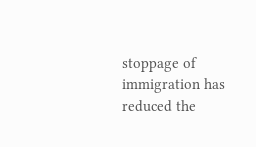stoppage of immigration has reduced the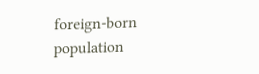foreign-born population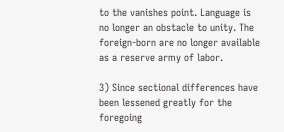to the vanishes point. Language is no longer an obstacle to unity. The foreign-born are no longer available as a reserve army of labor.

3) Since sectional differences have been lessened greatly for the foregoing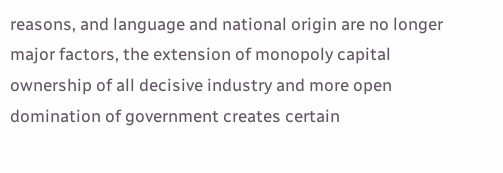reasons, and language and national origin are no longer major factors, the extension of monopoly capital ownership of all decisive industry and more open domination of government creates certain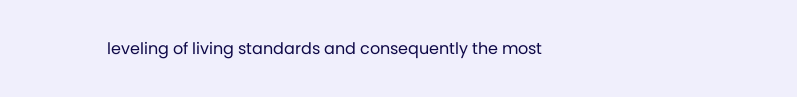leveling of living standards and consequently the most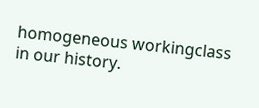homogeneous workingclass in our history.